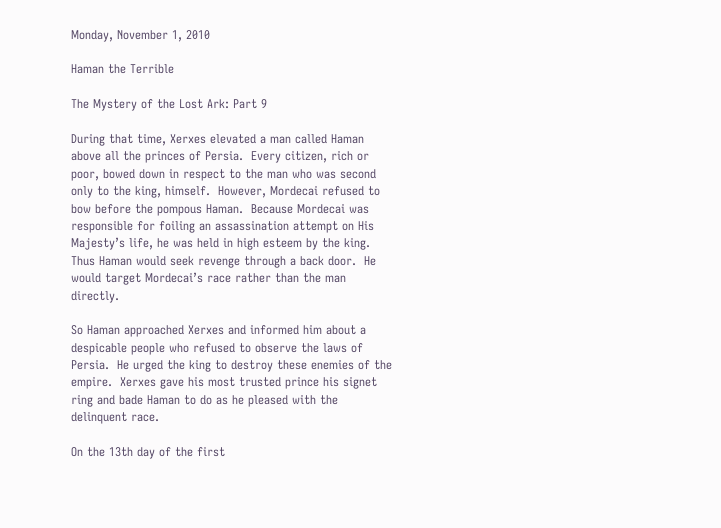Monday, November 1, 2010

Haman the Terrible

The Mystery of the Lost Ark: Part 9

During that time, Xerxes elevated a man called Haman above all the princes of Persia.  Every citizen, rich or poor, bowed down in respect to the man who was second only to the king, himself.  However, Mordecai refused to bow before the pompous Haman.  Because Mordecai was responsible for foiling an assassination attempt on His Majesty’s life, he was held in high esteem by the king.  Thus Haman would seek revenge through a back door.  He would target Mordecai’s race rather than the man directly.

So Haman approached Xerxes and informed him about a despicable people who refused to observe the laws of Persia.  He urged the king to destroy these enemies of the empire.  Xerxes gave his most trusted prince his signet ring and bade Haman to do as he pleased with the delinquent race.

On the 13th day of the first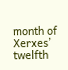month of Xerxes’ twelfth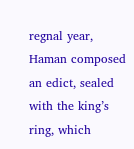regnal year, Haman composed an edict, sealed with the king’s ring, which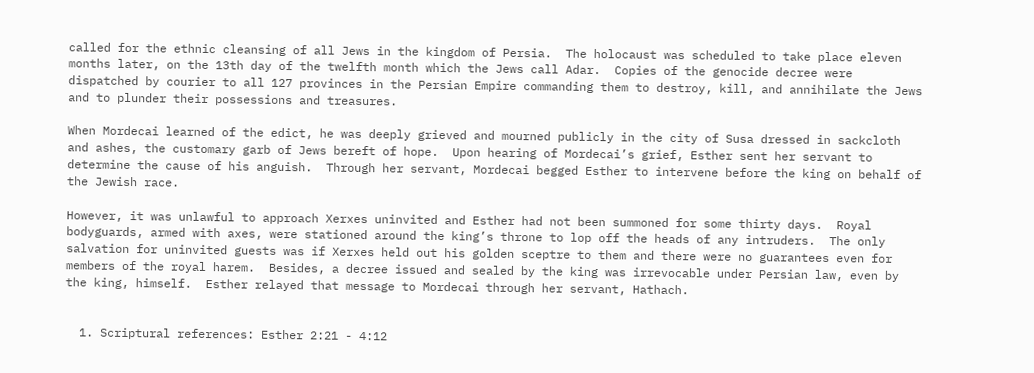called for the ethnic cleansing of all Jews in the kingdom of Persia.  The holocaust was scheduled to take place eleven months later, on the 13th day of the twelfth month which the Jews call Adar.  Copies of the genocide decree were dispatched by courier to all 127 provinces in the Persian Empire commanding them to destroy, kill, and annihilate the Jews and to plunder their possessions and treasures.

When Mordecai learned of the edict, he was deeply grieved and mourned publicly in the city of Susa dressed in sackcloth and ashes, the customary garb of Jews bereft of hope.  Upon hearing of Mordecai’s grief, Esther sent her servant to determine the cause of his anguish.  Through her servant, Mordecai begged Esther to intervene before the king on behalf of the Jewish race.

However, it was unlawful to approach Xerxes uninvited and Esther had not been summoned for some thirty days.  Royal bodyguards, armed with axes, were stationed around the king’s throne to lop off the heads of any intruders.  The only salvation for uninvited guests was if Xerxes held out his golden sceptre to them and there were no guarantees even for members of the royal harem.  Besides, a decree issued and sealed by the king was irrevocable under Persian law, even by the king, himself.  Esther relayed that message to Mordecai through her servant, Hathach.


  1. Scriptural references: Esther 2:21 - 4:12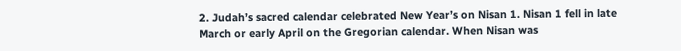2. Judah’s sacred calendar celebrated New Year’s on Nisan 1. Nisan 1 fell in late March or early April on the Gregorian calendar. When Nisan was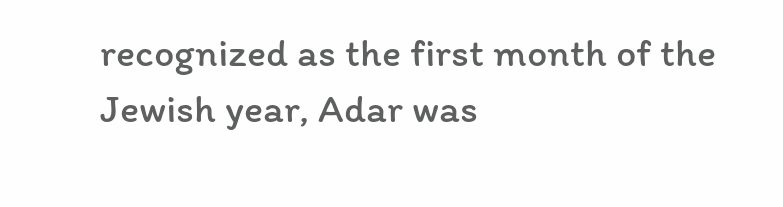recognized as the first month of the Jewish year, Adar was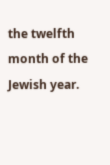the twelfth month of the Jewish year.